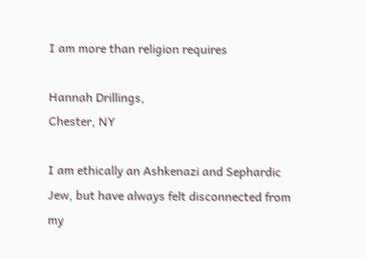I am more than religion requires

Hannah Drillings,
Chester, NY

I am ethically an Ashkenazi and Sephardic Jew, but have always felt disconnected from my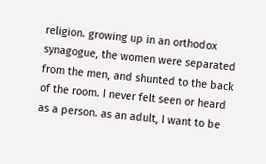religion. growing up in an orthodox synagogue, the women were separated from the men, and shunted to the back of the room. I never felt seen or heard as a person. as an adult, I want to be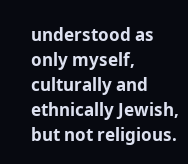understood as only myself, culturally and ethnically Jewish, but not religious.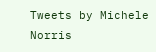Tweets by Michele Norris